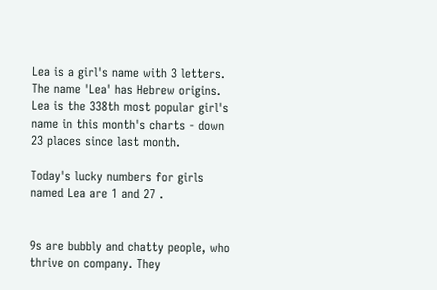Lea is a girl's name with 3 letters.
The name 'Lea' has Hebrew origins.
Lea is the 338th most popular girl's name in this month's charts - down 23 places since last month.

Today's lucky numbers for girls named Lea are 1 and 27 .


9s are bubbly and chatty people, who thrive on company. They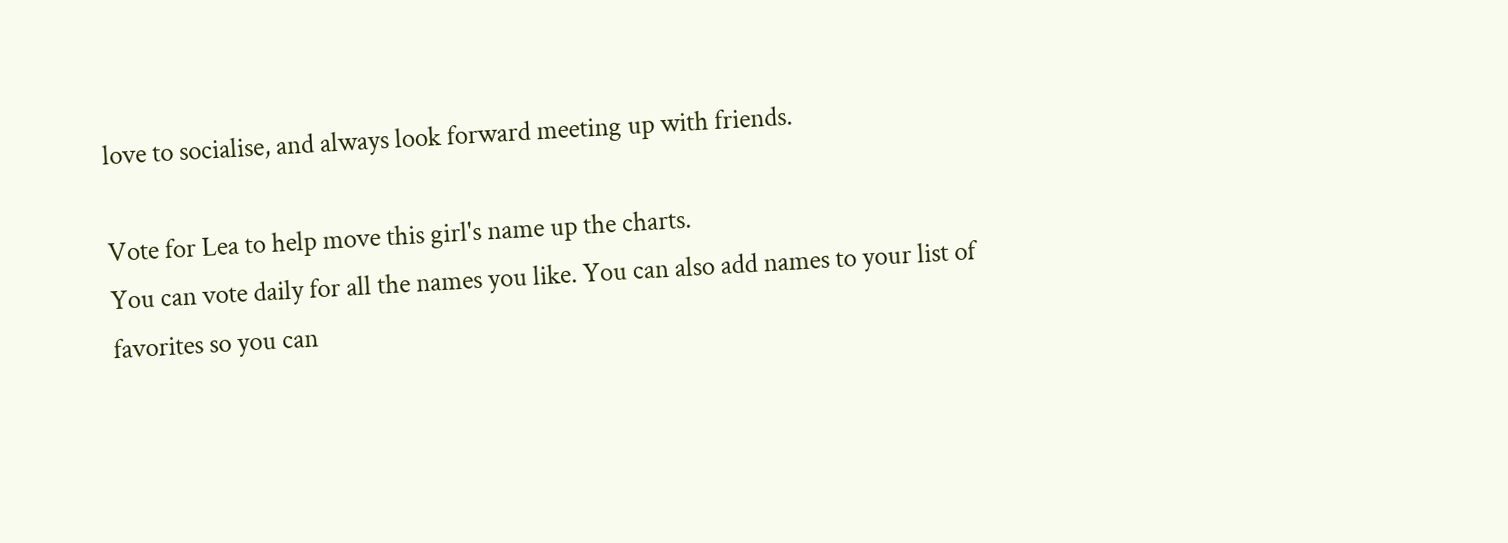love to socialise, and always look forward meeting up with friends.

Vote for Lea to help move this girl's name up the charts.
You can vote daily for all the names you like. You can also add names to your list of favorites so you can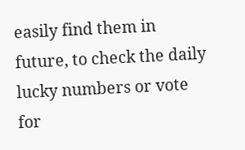easily find them in future, to check the daily lucky numbers or vote for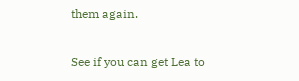them again.

See if you can get Lea to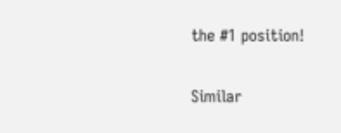the #1 position!

Similar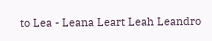to Lea - Leana Leart Leah Leandro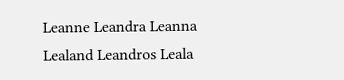Leanne Leandra Leanna Lealand Leandros Leala